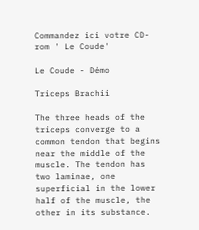Commandez ici votre CD-rom ' Le Coude'

Le Coude - Démo

Triceps Brachii

The three heads of the triceps converge to a common tendon that begins near the middle of the muscle. The tendon has two laminae, one superficial in the lower half of the muscle, the other in its substance.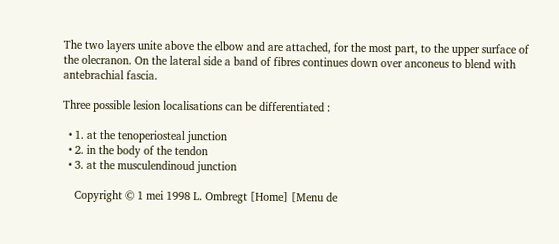The two layers unite above the elbow and are attached, for the most part, to the upper surface of the olecranon. On the lateral side a band of fibres continues down over anconeus to blend with antebrachial fascia.

Three possible lesion localisations can be differentiated :

  • 1. at the tenoperiosteal junction
  • 2. in the body of the tendon
  • 3. at the musculendinoud junction

    Copyright © 1 mei 1998 L. Ombregt [Home] [Menu de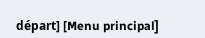départ] [Menu principal]